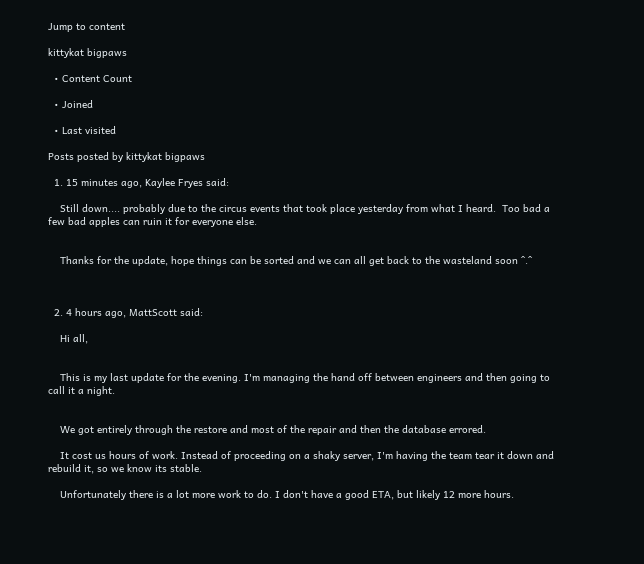Jump to content

kittykat bigpaws

  • Content Count

  • Joined

  • Last visited

Posts posted by kittykat bigpaws

  1. 15 minutes ago, Kaylee Fryes said:

    Still down.... probably due to the circus events that took place yesterday from what I heard.  Too bad a few bad apples can ruin it for everyone else.


    Thanks for the update, hope things can be sorted and we can all get back to the wasteland soon ^.^



  2. 4 hours ago, MattScott said:

    Hi all,


    This is my last update for the evening. I'm managing the hand off between engineers and then going to call it a night.


    We got entirely through the restore and most of the repair and then the database errored.

    It cost us hours of work. Instead of proceeding on a shaky server, I'm having the team tear it down and rebuild it, so we know its stable.

    Unfortunately there is a lot more work to do. I don't have a good ETA, but likely 12 more hours.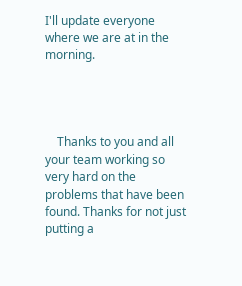I'll update everyone where we are at in the morning.




    Thanks to you and all your team working so very hard on the problems that have been found. Thanks for not just putting a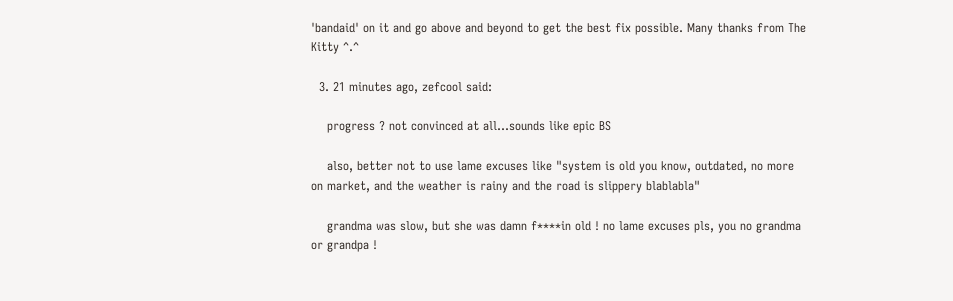'bandaid' on it and go above and beyond to get the best fix possible. Many thanks from The Kitty ^.^

  3. 21 minutes ago, zefcool said:

    progress ? not convinced at all...sounds like epic BS

    also, better not to use lame excuses like "system is old you know, outdated, no more on market, and the weather is rainy and the road is slippery blablabla"

    grandma was slow, but she was damn f****in old ! no lame excuses pls, you no grandma or grandpa !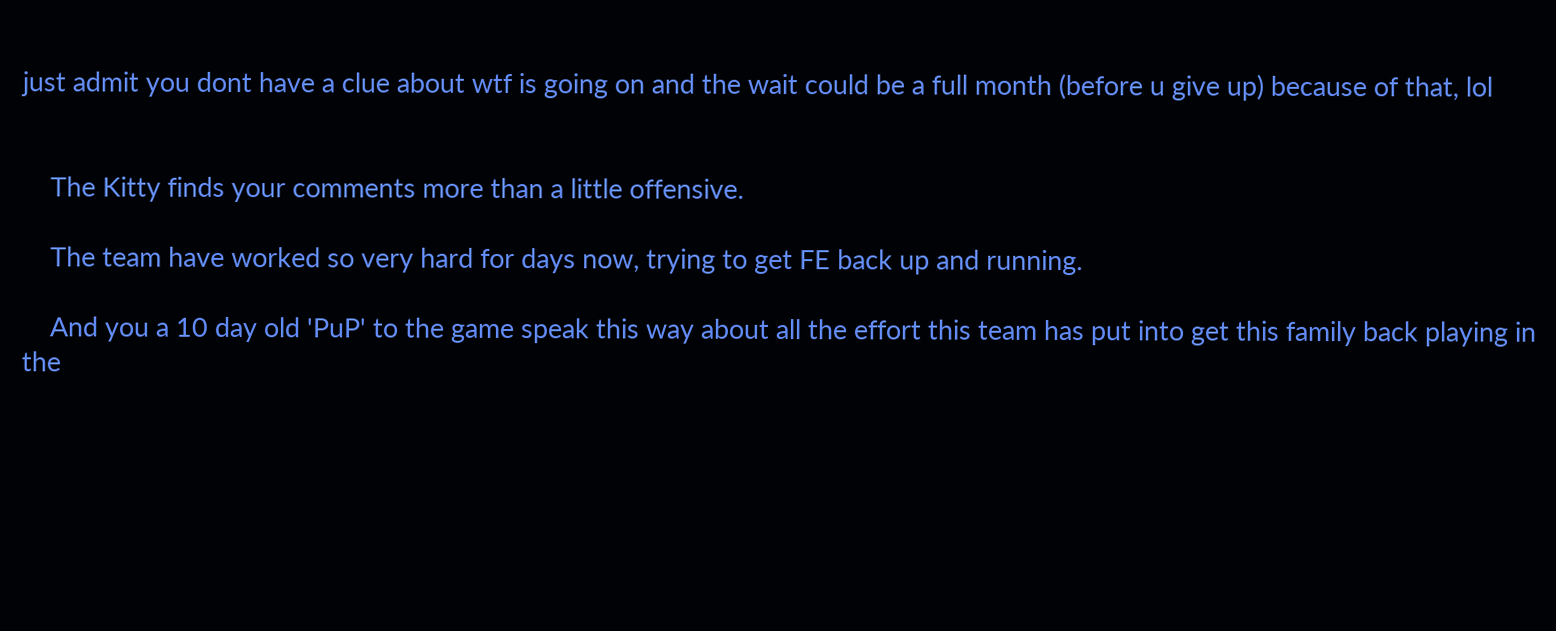just admit you dont have a clue about wtf is going on and the wait could be a full month (before u give up) because of that, lol


    The Kitty finds your comments more than a little offensive.

    The team have worked so very hard for days now, trying to get FE back up and running.

    And you a 10 day old 'PuP' to the game speak this way about all the effort this team has put into get this family back playing in the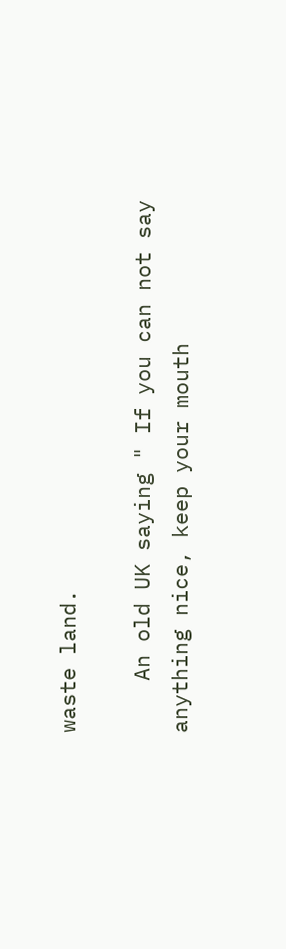waste land.

    An old UK saying " If you can not say anything nice, keep your mouth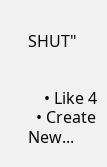SHUT"


    • Like 4
  • Create New...